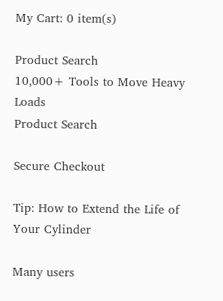My Cart: 0 item(s)

Product Search
10,000+ Tools to Move Heavy Loads
Product Search

Secure Checkout

Tip: How to Extend the Life of Your Cylinder

Many users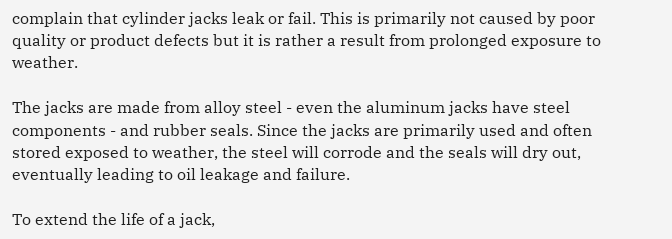complain that cylinder jacks leak or fail. This is primarily not caused by poor quality or product defects but it is rather a result from prolonged exposure to weather.

The jacks are made from alloy steel - even the aluminum jacks have steel components - and rubber seals. Since the jacks are primarily used and often stored exposed to weather, the steel will corrode and the seals will dry out, eventually leading to oil leakage and failure.

To extend the life of a jack,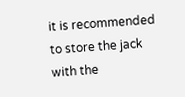it is recommended to store the jack with the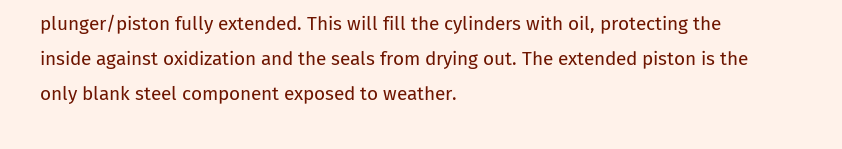plunger/piston fully extended. This will fill the cylinders with oil, protecting the inside against oxidization and the seals from drying out. The extended piston is the only blank steel component exposed to weather.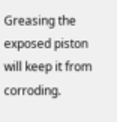Greasing the exposed piston will keep it from corroding.